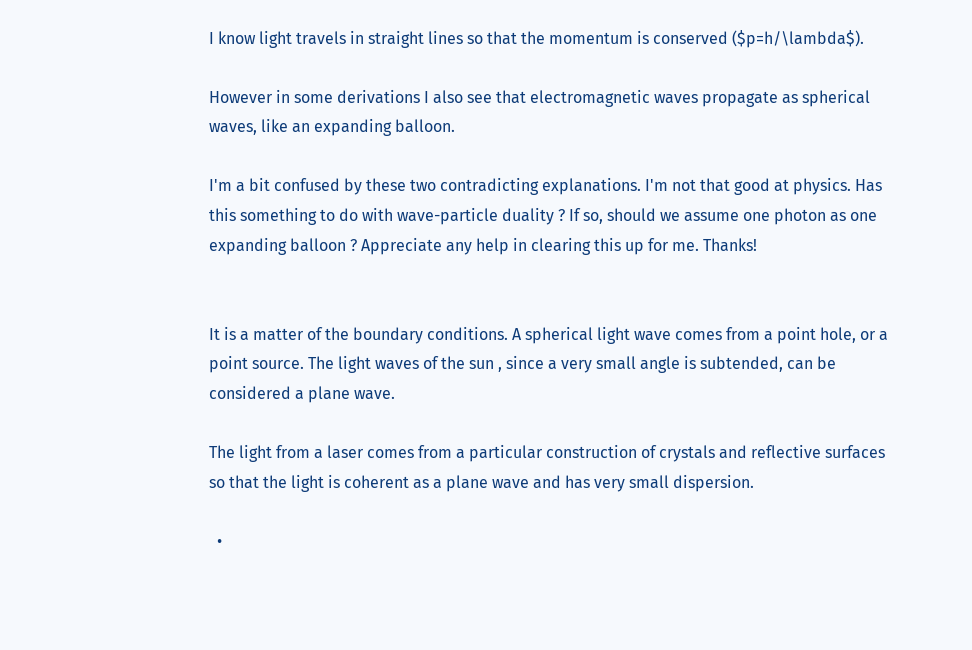I know light travels in straight lines so that the momentum is conserved ($p=h/\lambda$).

However in some derivations I also see that electromagnetic waves propagate as spherical waves, like an expanding balloon.

I'm a bit confused by these two contradicting explanations. I'm not that good at physics. Has this something to do with wave-particle duality ? If so, should we assume one photon as one expanding balloon ? Appreciate any help in clearing this up for me. Thanks!


It is a matter of the boundary conditions. A spherical light wave comes from a point hole, or a point source. The light waves of the sun , since a very small angle is subtended, can be considered a plane wave.

The light from a laser comes from a particular construction of crystals and reflective surfaces so that the light is coherent as a plane wave and has very small dispersion.

  •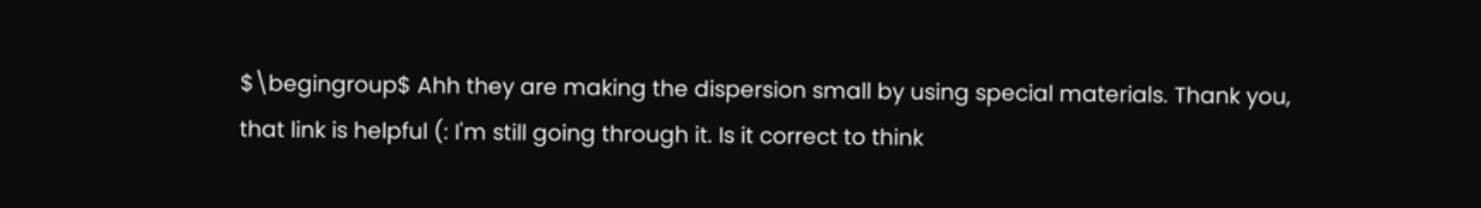$\begingroup$ Ahh they are making the dispersion small by using special materials. Thank you, that link is helpful (: I'm still going through it. Is it correct to think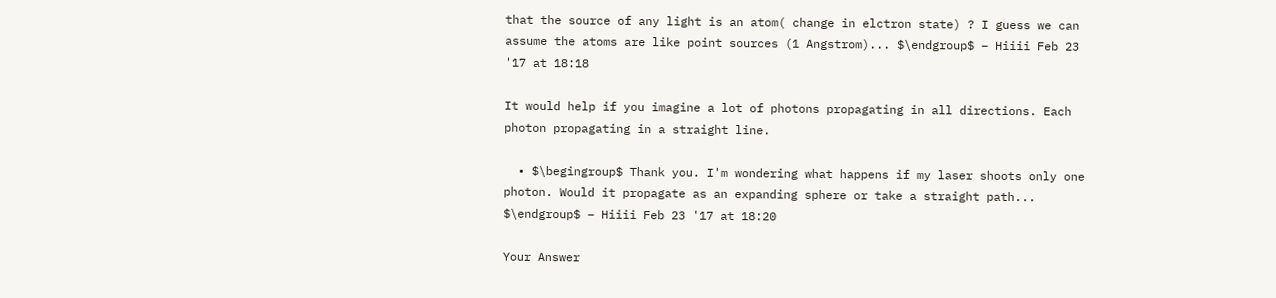that the source of any light is an atom( change in elctron state) ? I guess we can assume the atoms are like point sources (1 Angstrom)... $\endgroup$ – Hiiii Feb 23 '17 at 18:18

It would help if you imagine a lot of photons propagating in all directions. Each photon propagating in a straight line.

  • $\begingroup$ Thank you. I'm wondering what happens if my laser shoots only one photon. Would it propagate as an expanding sphere or take a straight path... $\endgroup$ – Hiiii Feb 23 '17 at 18:20

Your Answer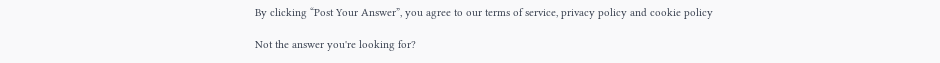By clicking “Post Your Answer”, you agree to our terms of service, privacy policy and cookie policy

Not the answer you're looking for?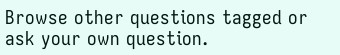Browse other questions tagged or ask your own question.